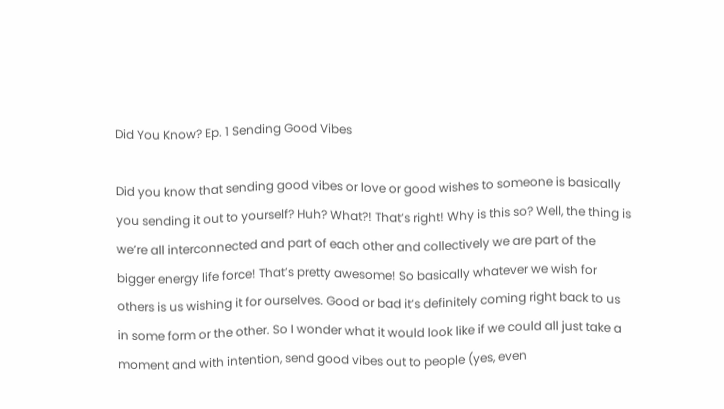Did You Know? Ep. 1 Sending Good Vibes

Did you know that sending good vibes or love or good wishes to someone is basically you sending it out to yourself? Huh? What?! That’s right! Why is this so? Well, the thing is we’re all interconnected and part of each other and collectively we are part of the bigger energy life force! That’s pretty awesome! So basically whatever we wish for others is us wishing it for ourselves. Good or bad it’s definitely coming right back to us in some form or the other. So I wonder what it would look like if we could all just take a moment and with intention, send good vibes out to people (yes, even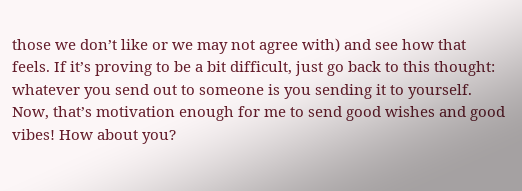those we don’t like or we may not agree with) and see how that feels. If it’s proving to be a bit difficult, just go back to this thought: whatever you send out to someone is you sending it to yourself. Now, that’s motivation enough for me to send good wishes and good vibes! How about you?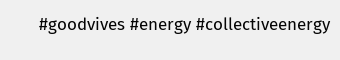#goodvives #energy #collectiveenergy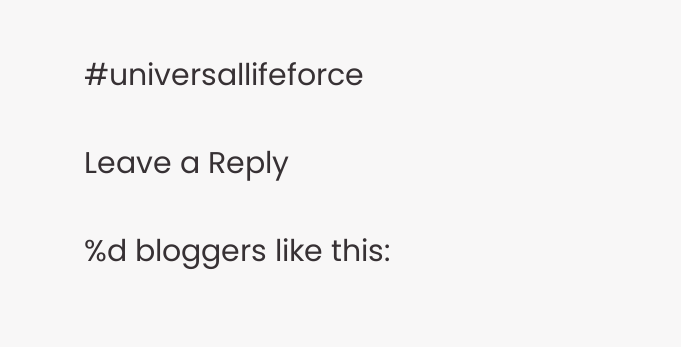#universallifeforce

Leave a Reply

%d bloggers like this: